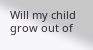Will my child grow out of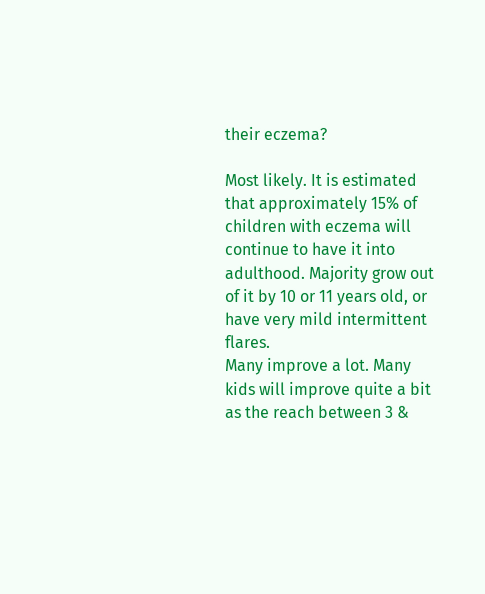their eczema?

Most likely. It is estimated that approximately 15% of children with eczema will continue to have it into adulthood. Majority grow out of it by 10 or 11 years old, or have very mild intermittent flares.
Many improve a lot. Many kids will improve quite a bit as the reach between 3 &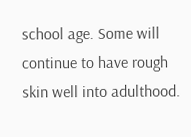school age. Some will continue to have rough skin well into adulthood.